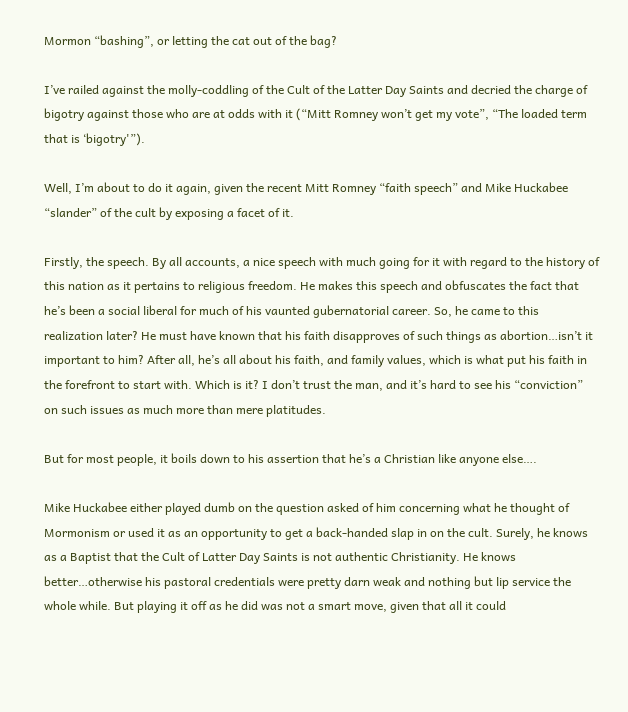Mormon “bashing”, or letting the cat out of the bag?

I’ve railed against the molly-coddling of the Cult of the Latter Day Saints and decried the charge of bigotry against those who are at odds with it (“Mitt Romney won’t get my vote”, “The loaded term that is ‘bigotry'”).

Well, I’m about to do it again, given the recent Mitt Romney “faith speech” and Mike Huckabee “slander” of the cult by exposing a facet of it.

Firstly, the speech. By all accounts, a nice speech with much going for it with regard to the history of this nation as it pertains to religious freedom. He makes this speech and obfuscates the fact that he’s been a social liberal for much of his vaunted gubernatorial career. So, he came to this realization later? He must have known that his faith disapproves of such things as abortion…isn’t it important to him? After all, he’s all about his faith, and family values, which is what put his faith in the forefront to start with. Which is it? I don’t trust the man, and it’s hard to see his “conviction” on such issues as much more than mere platitudes.

But for most people, it boils down to his assertion that he’s a Christian like anyone else….

Mike Huckabee either played dumb on the question asked of him concerning what he thought of Mormonism or used it as an opportunity to get a back-handed slap in on the cult. Surely, he knows as a Baptist that the Cult of Latter Day Saints is not authentic Christianity. He knows better…otherwise his pastoral credentials were pretty darn weak and nothing but lip service the whole while. But playing it off as he did was not a smart move, given that all it could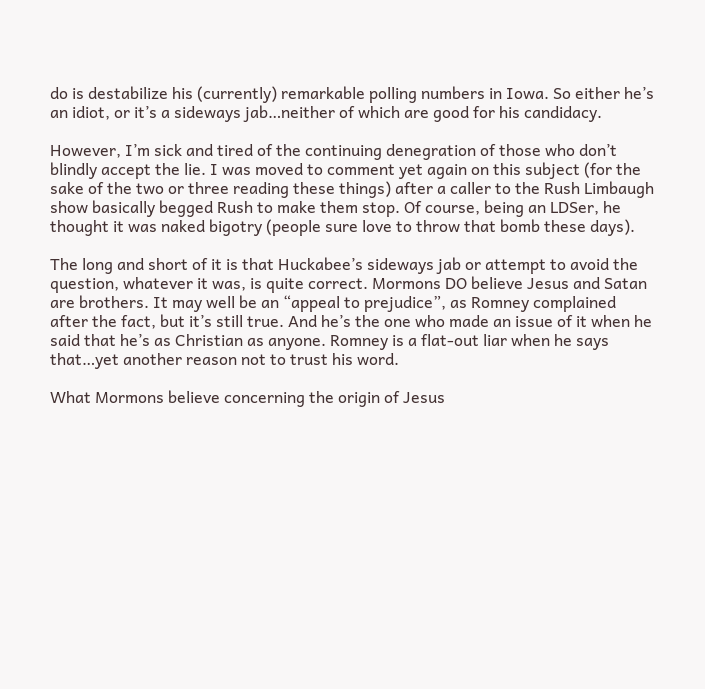do is destabilize his (currently) remarkable polling numbers in Iowa. So either he’s an idiot, or it’s a sideways jab…neither of which are good for his candidacy.

However, I’m sick and tired of the continuing denegration of those who don’t blindly accept the lie. I was moved to comment yet again on this subject (for the sake of the two or three reading these things) after a caller to the Rush Limbaugh show basically begged Rush to make them stop. Of course, being an LDSer, he thought it was naked bigotry (people sure love to throw that bomb these days).

The long and short of it is that Huckabee’s sideways jab or attempt to avoid the question, whatever it was, is quite correct. Mormons DO believe Jesus and Satan are brothers. It may well be an “appeal to prejudice”, as Romney complained after the fact, but it’s still true. And he’s the one who made an issue of it when he said that he’s as Christian as anyone. Romney is a flat-out liar when he says that…yet another reason not to trust his word.

What Mormons believe concerning the origin of Jesus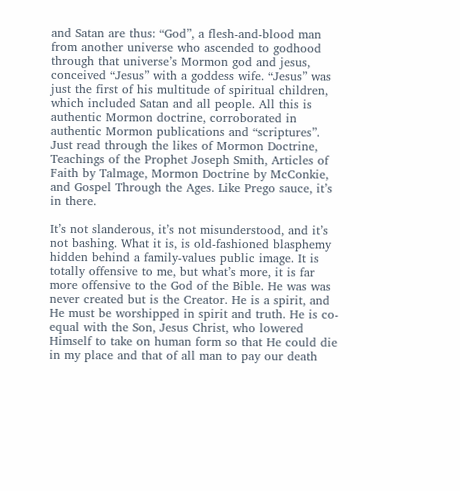and Satan are thus: “God”, a flesh-and-blood man from another universe who ascended to godhood through that universe’s Mormon god and jesus, conceived “Jesus” with a goddess wife. “Jesus” was just the first of his multitude of spiritual children, which included Satan and all people. All this is authentic Mormon doctrine, corroborated in authentic Mormon publications and “scriptures”. Just read through the likes of Mormon Doctrine, Teachings of the Prophet Joseph Smith, Articles of Faith by Talmage, Mormon Doctrine by McConkie, and Gospel Through the Ages. Like Prego sauce, it’s in there.

It’s not slanderous, it’s not misunderstood, and it’s not bashing. What it is, is old-fashioned blasphemy hidden behind a family-values public image. It is totally offensive to me, but what’s more, it is far more offensive to the God of the Bible. He was was never created but is the Creator. He is a spirit, and He must be worshipped in spirit and truth. He is co-equal with the Son, Jesus Christ, who lowered Himself to take on human form so that He could die in my place and that of all man to pay our death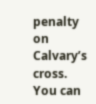penalty on Calvary’s cross. You can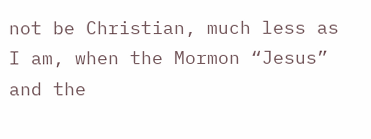not be Christian, much less as I am, when the Mormon “Jesus” and the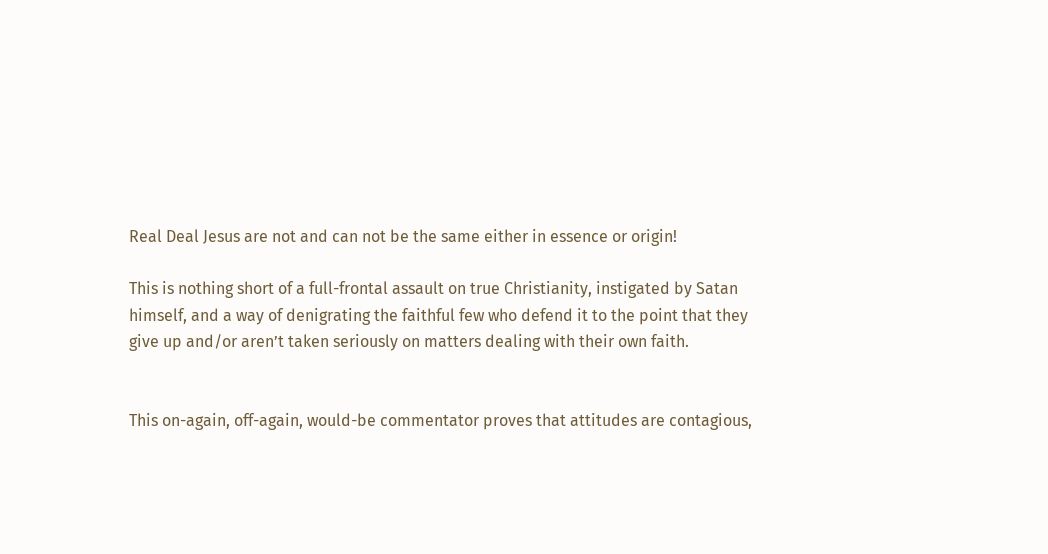Real Deal Jesus are not and can not be the same either in essence or origin!

This is nothing short of a full-frontal assault on true Christianity, instigated by Satan himself, and a way of denigrating the faithful few who defend it to the point that they give up and/or aren’t taken seriously on matters dealing with their own faith.


This on-again, off-again, would-be commentator proves that attitudes are contagious,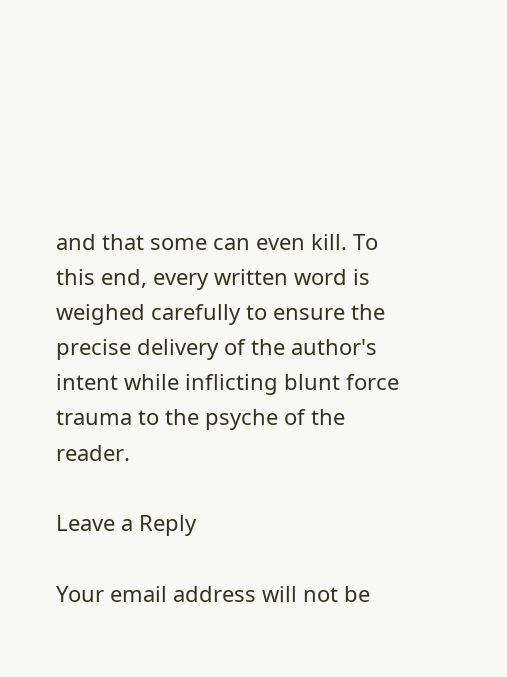and that some can even kill. To this end, every written word is weighed carefully to ensure the precise delivery of the author's intent while inflicting blunt force trauma to the psyche of the reader.

Leave a Reply

Your email address will not be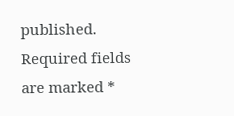published. Required fields are marked *